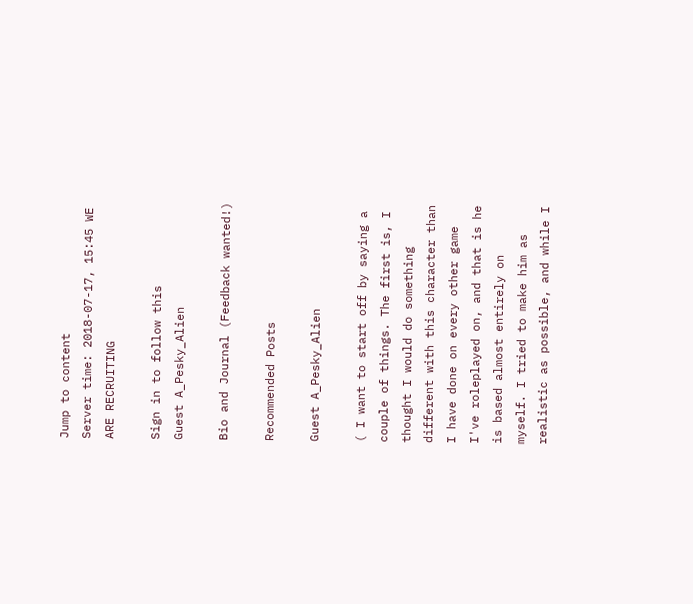Jump to content
Server time: 2018-07-17, 15:45 WE ARE RECRUITING

Sign in to follow this
Guest A_Pesky_Alien

Bio and Journal (Feedback wanted!)

Recommended Posts

Guest A_Pesky_Alien

( I want to start off by saying a couple of things. The first is, I thought I would do something different with this character than I have done on every other game I've roleplayed on, and that is he is based almost entirely on myself. I tried to make him as realistic as possible, and while I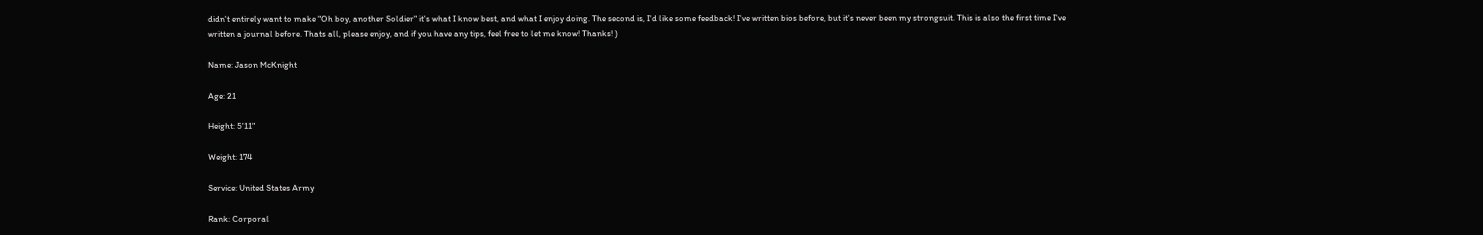didn't entirely want to make "Oh boy, another Soldier" it's what I know best, and what I enjoy doing. The second is, I'd like some feedback! I've written bios before, but it's never been my strongsuit. This is also the first time I've written a journal before. Thats all, please enjoy, and if you have any tips, feel free to let me know! Thanks! )

Name: Jason McKnight

Age: 21

Height: 5'11"

Weight: 174

Service: United States Army

Rank: Corporal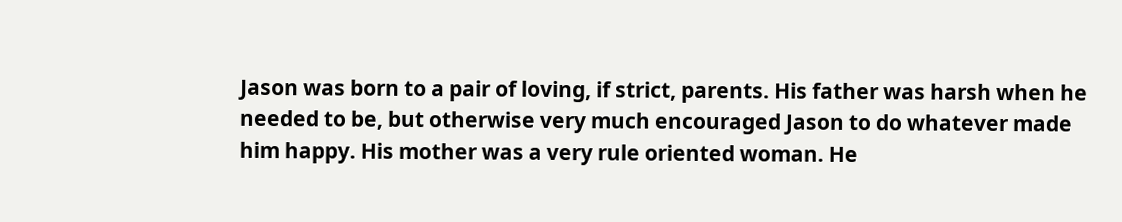Jason was born to a pair of loving, if strict, parents. His father was harsh when he needed to be, but otherwise very much encouraged Jason to do whatever made him happy. His mother was a very rule oriented woman. He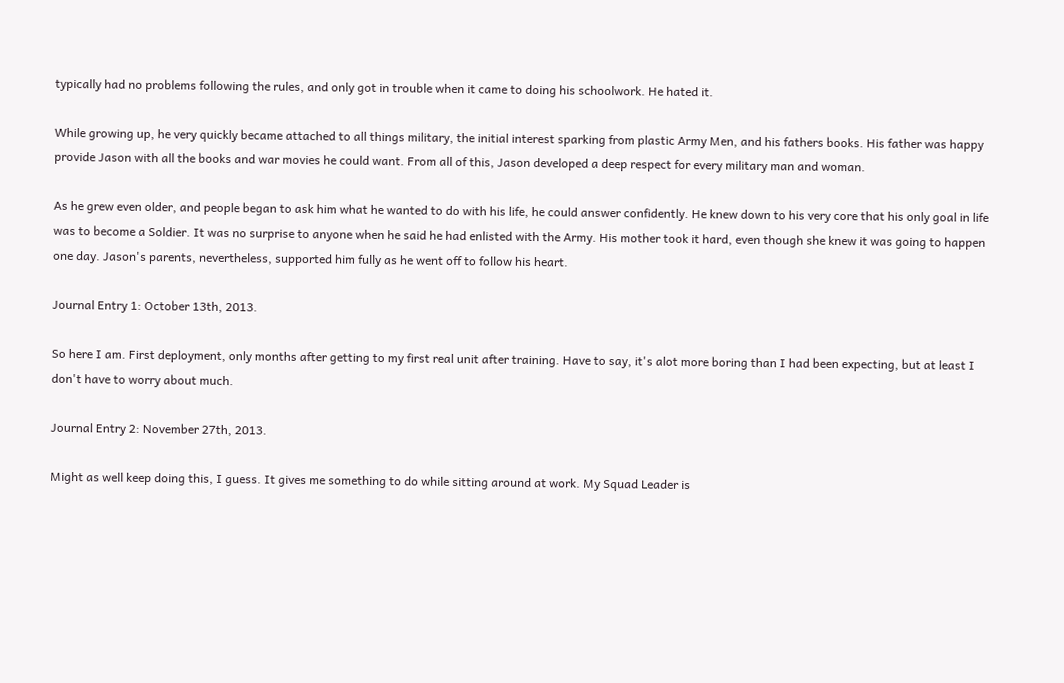typically had no problems following the rules, and only got in trouble when it came to doing his schoolwork. He hated it.

While growing up, he very quickly became attached to all things military, the initial interest sparking from plastic Army Men, and his fathers books. His father was happy provide Jason with all the books and war movies he could want. From all of this, Jason developed a deep respect for every military man and woman.

As he grew even older, and people began to ask him what he wanted to do with his life, he could answer confidently. He knew down to his very core that his only goal in life was to become a Soldier. It was no surprise to anyone when he said he had enlisted with the Army. His mother took it hard, even though she knew it was going to happen one day. Jason's parents, nevertheless, supported him fully as he went off to follow his heart.

Journal Entry 1: October 13th, 2013.

So here I am. First deployment, only months after getting to my first real unit after training. Have to say, it's alot more boring than I had been expecting, but at least I don't have to worry about much.

Journal Entry 2: November 27th, 2013.

Might as well keep doing this, I guess. It gives me something to do while sitting around at work. My Squad Leader is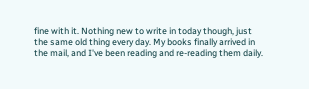fine with it. Nothing new to write in today though, just the same old thing every day. My books finally arrived in the mail, and I've been reading and re-reading them daily.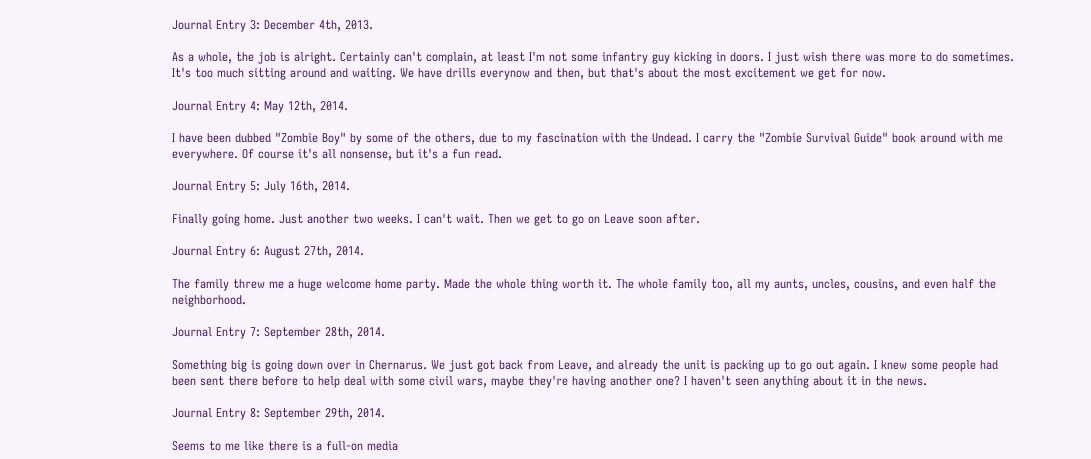Journal Entry 3: December 4th, 2013.

As a whole, the job is alright. Certainly can't complain, at least I'm not some infantry guy kicking in doors. I just wish there was more to do sometimes. It's too much sitting around and waiting. We have drills everynow and then, but that's about the most excitement we get for now.

Journal Entry 4: May 12th, 2014.

I have been dubbed "Zombie Boy" by some of the others, due to my fascination with the Undead. I carry the "Zombie Survival Guide" book around with me everywhere. Of course it's all nonsense, but it's a fun read.

Journal Entry 5: July 16th, 2014.

Finally going home. Just another two weeks. I can't wait. Then we get to go on Leave soon after.

Journal Entry 6: August 27th, 2014.

The family threw me a huge welcome home party. Made the whole thing worth it. The whole family too, all my aunts, uncles, cousins, and even half the neighborhood.

Journal Entry 7: September 28th, 2014.

Something big is going down over in Chernarus. We just got back from Leave, and already the unit is packing up to go out again. I knew some people had been sent there before to help deal with some civil wars, maybe they're having another one? I haven't seen anything about it in the news.

Journal Entry 8: September 29th, 2014.

Seems to me like there is a full-on media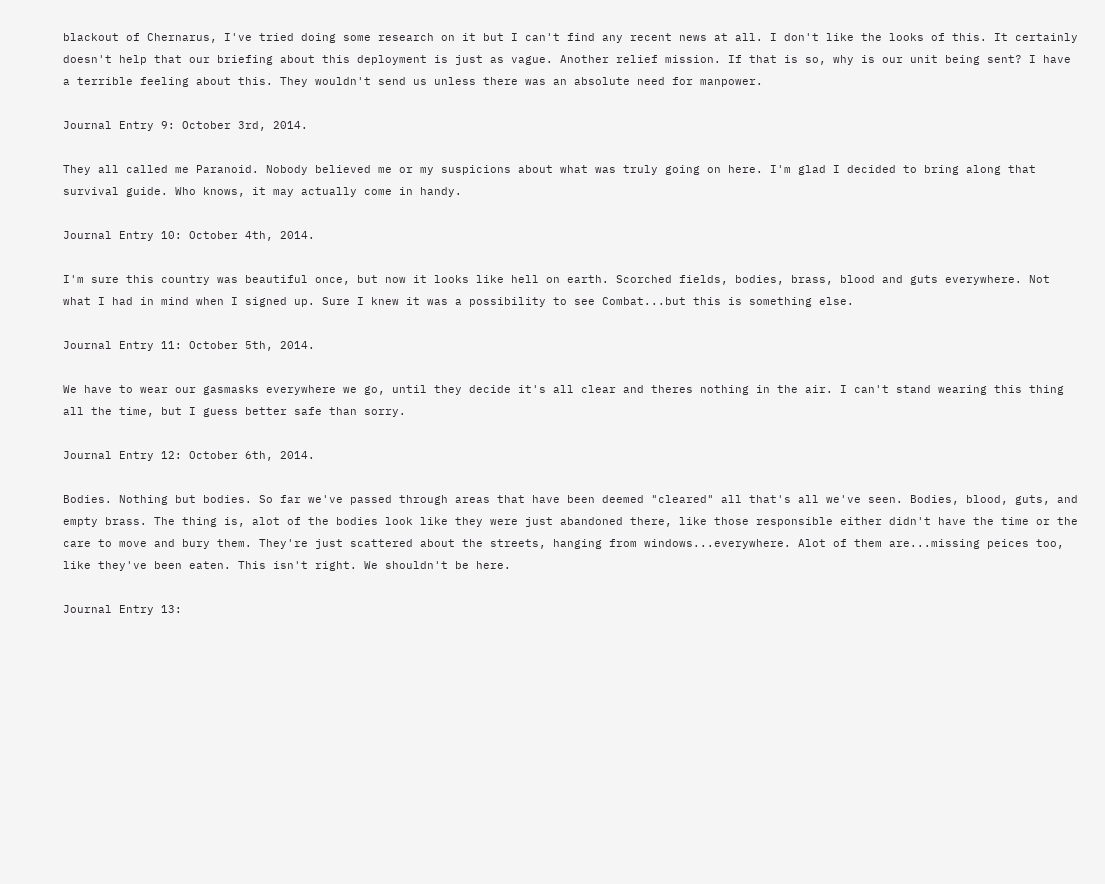blackout of Chernarus, I've tried doing some research on it but I can't find any recent news at all. I don't like the looks of this. It certainly doesn't help that our briefing about this deployment is just as vague. Another relief mission. If that is so, why is our unit being sent? I have a terrible feeling about this. They wouldn't send us unless there was an absolute need for manpower.

Journal Entry 9: October 3rd, 2014.

They all called me Paranoid. Nobody believed me or my suspicions about what was truly going on here. I'm glad I decided to bring along that survival guide. Who knows, it may actually come in handy.

Journal Entry 10: October 4th, 2014.

I'm sure this country was beautiful once, but now it looks like hell on earth. Scorched fields, bodies, brass, blood and guts everywhere. Not what I had in mind when I signed up. Sure I knew it was a possibility to see Combat...but this is something else.

Journal Entry 11: October 5th, 2014.

We have to wear our gasmasks everywhere we go, until they decide it's all clear and theres nothing in the air. I can't stand wearing this thing all the time, but I guess better safe than sorry.

Journal Entry 12: October 6th, 2014.

Bodies. Nothing but bodies. So far we've passed through areas that have been deemed "cleared" all that's all we've seen. Bodies, blood, guts, and empty brass. The thing is, alot of the bodies look like they were just abandoned there, like those responsible either didn't have the time or the care to move and bury them. They're just scattered about the streets, hanging from windows...everywhere. Alot of them are...missing peices too, like they've been eaten. This isn't right. We shouldn't be here.

Journal Entry 13: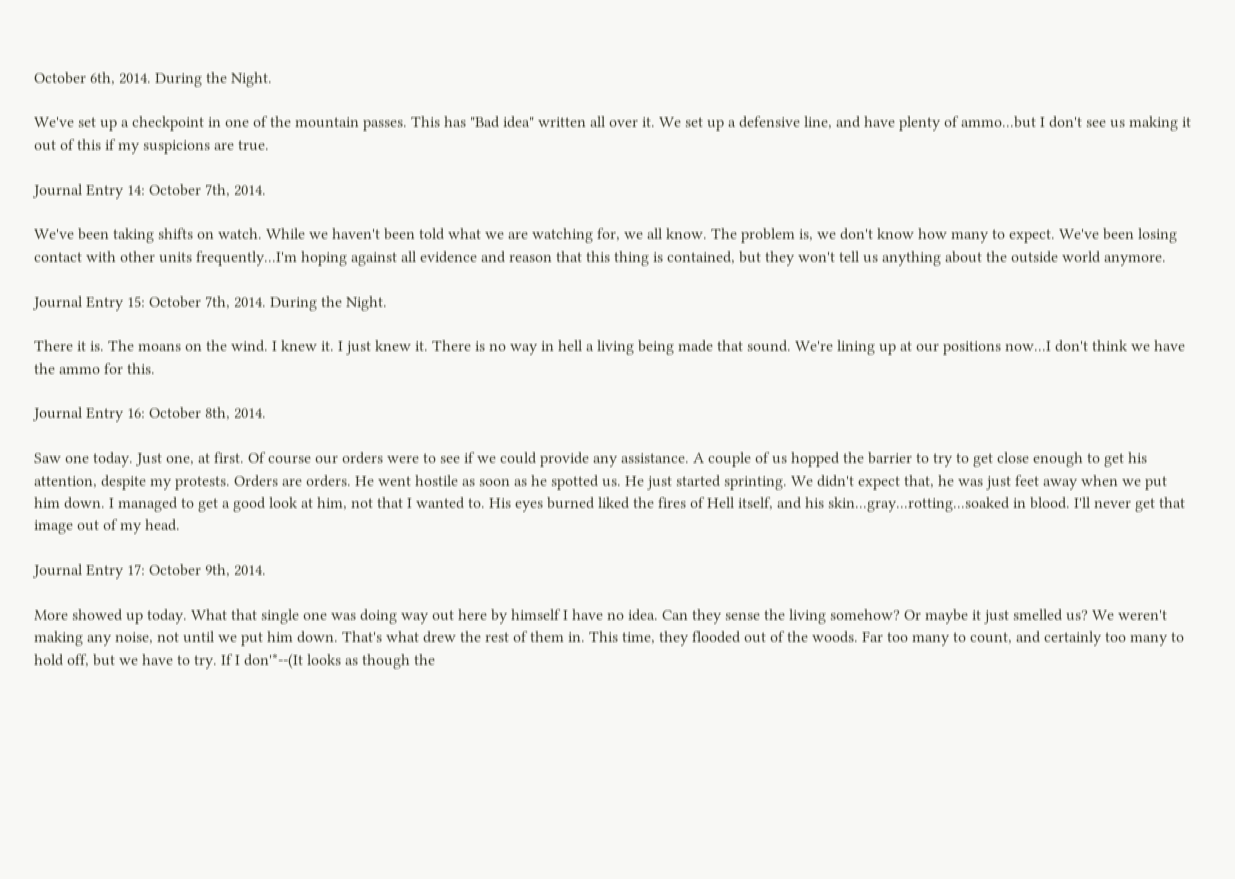October 6th, 2014. During the Night.

We've set up a checkpoint in one of the mountain passes. This has "Bad idea" written all over it. We set up a defensive line, and have plenty of ammo...but I don't see us making it out of this if my suspicions are true.

Journal Entry 14: October 7th, 2014.

We've been taking shifts on watch. While we haven't been told what we are watching for, we all know. The problem is, we don't know how many to expect. We've been losing contact with other units frequently...I'm hoping against all evidence and reason that this thing is contained, but they won't tell us anything about the outside world anymore.

Journal Entry 15: October 7th, 2014. During the Night.

There it is. The moans on the wind. I knew it. I just knew it. There is no way in hell a living being made that sound. We're lining up at our positions now...I don't think we have the ammo for this.

Journal Entry 16: October 8th, 2014.

Saw one today. Just one, at first. Of course our orders were to see if we could provide any assistance. A couple of us hopped the barrier to try to get close enough to get his attention, despite my protests. Orders are orders. He went hostile as soon as he spotted us. He just started sprinting. We didn't expect that, he was just feet away when we put him down. I managed to get a good look at him, not that I wanted to. His eyes burned liked the fires of Hell itself, and his skin...gray...rotting...soaked in blood. I'll never get that image out of my head.

Journal Entry 17: October 9th, 2014.

More showed up today. What that single one was doing way out here by himself I have no idea. Can they sense the living somehow? Or maybe it just smelled us? We weren't making any noise, not until we put him down. That's what drew the rest of them in. This time, they flooded out of the woods. Far too many to count, and certainly too many to hold off, but we have to try. If I don'*--(It looks as though the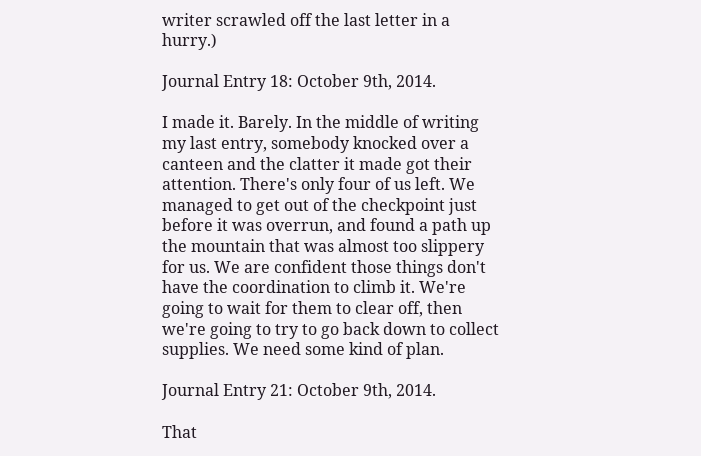writer scrawled off the last letter in a hurry.)

Journal Entry 18: October 9th, 2014.

I made it. Barely. In the middle of writing my last entry, somebody knocked over a canteen and the clatter it made got their attention. There's only four of us left. We managed to get out of the checkpoint just before it was overrun, and found a path up the mountain that was almost too slippery for us. We are confident those things don't have the coordination to climb it. We're going to wait for them to clear off, then we're going to try to go back down to collect supplies. We need some kind of plan.

Journal Entry 21: October 9th, 2014.

That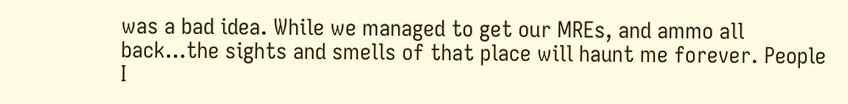was a bad idea. While we managed to get our MREs, and ammo all back...the sights and smells of that place will haunt me forever. People I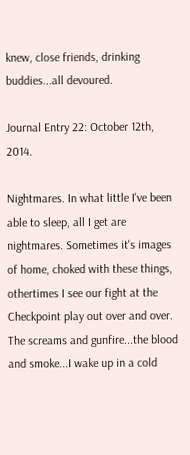knew, close friends, drinking buddies...all devoured.

Journal Entry 22: October 12th, 2014.

Nightmares. In what little I've been able to sleep, all I get are nightmares. Sometimes it's images of home, choked with these things, othertimes I see our fight at the Checkpoint play out over and over. The screams and gunfire...the blood and smoke...I wake up in a cold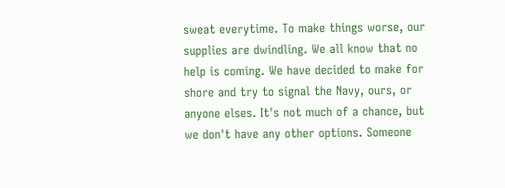sweat everytime. To make things worse, our supplies are dwindling. We all know that no help is coming. We have decided to make for shore and try to signal the Navy, ours, or anyone elses. It's not much of a chance, but we don't have any other options. Someone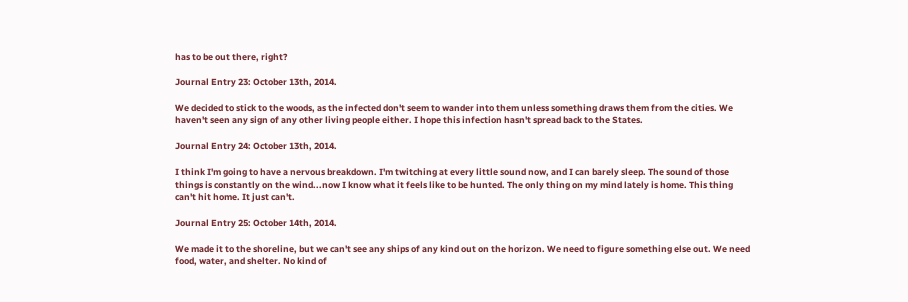has to be out there, right?

Journal Entry 23: October 13th, 2014.

We decided to stick to the woods, as the infected don't seem to wander into them unless something draws them from the cities. We haven't seen any sign of any other living people either. I hope this infection hasn't spread back to the States.

Journal Entry 24: October 13th, 2014.

I think I'm going to have a nervous breakdown. I'm twitching at every little sound now, and I can barely sleep. The sound of those things is constantly on the wind...now I know what it feels like to be hunted. The only thing on my mind lately is home. This thing can't hit home. It just can't.

Journal Entry 25: October 14th, 2014.

We made it to the shoreline, but we can't see any ships of any kind out on the horizon. We need to figure something else out. We need food, water, and shelter. No kind of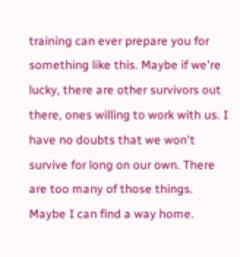training can ever prepare you for something like this. Maybe if we're lucky, there are other survivors out there, ones willing to work with us. I have no doubts that we won't survive for long on our own. There are too many of those things. Maybe I can find a way home.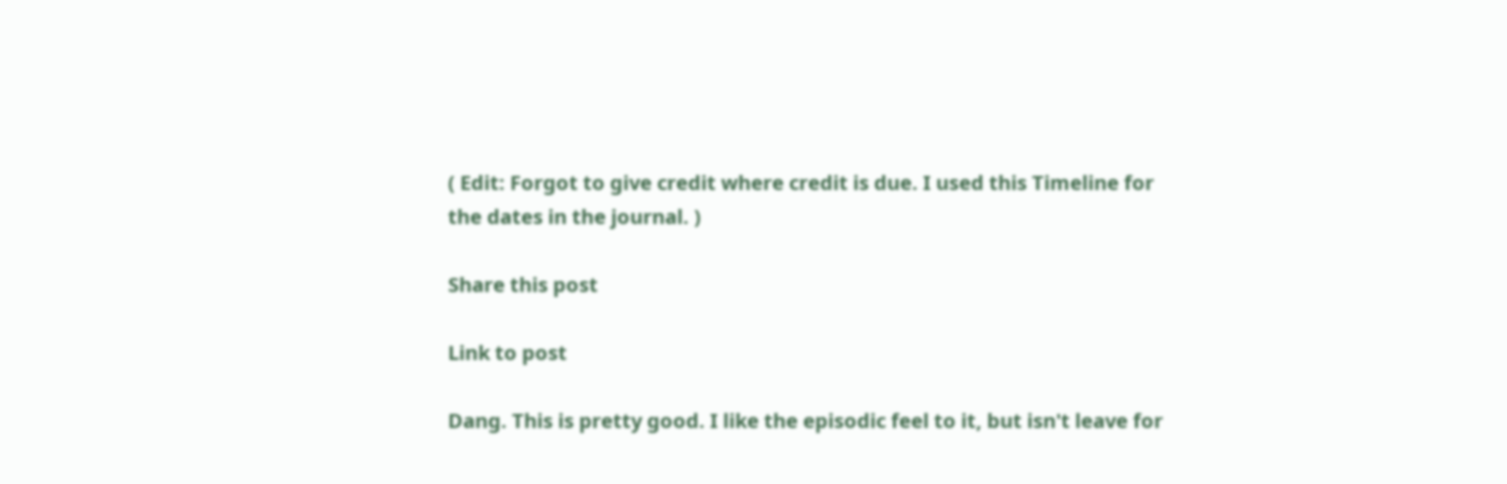( Edit: Forgot to give credit where credit is due. I used this Timeline for the dates in the journal. )

Share this post

Link to post

Dang. This is pretty good. I like the episodic feel to it, but isn't leave for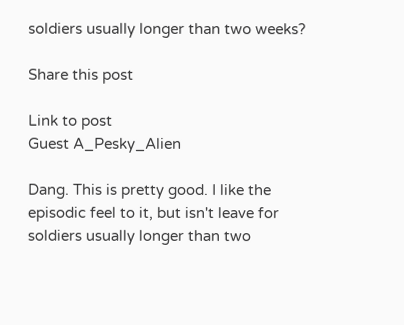soldiers usually longer than two weeks?

Share this post

Link to post
Guest A_Pesky_Alien

Dang. This is pretty good. I like the episodic feel to it, but isn't leave for soldiers usually longer than two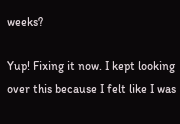weeks?

Yup! Fixing it now. I kept looking over this because I felt like I was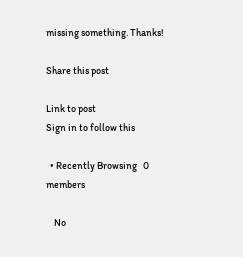missing something. Thanks!

Share this post

Link to post
Sign in to follow this

  • Recently Browsing   0 members

    No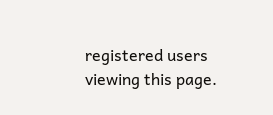registered users viewing this page.